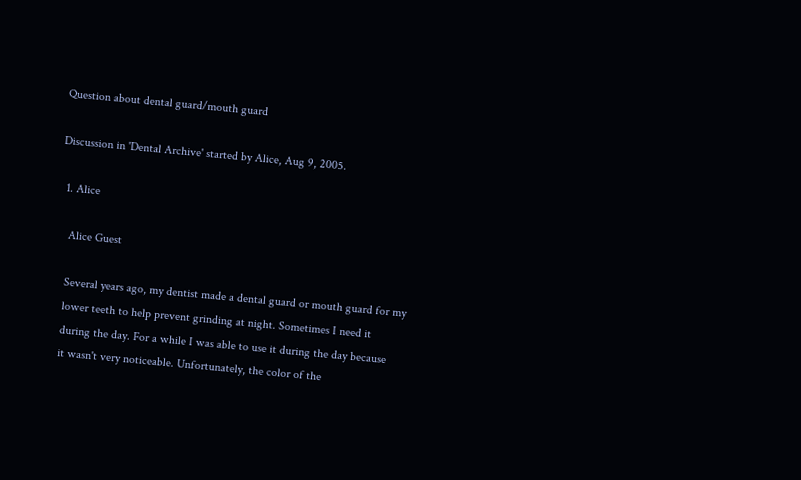Question about dental guard/mouth guard

Discussion in 'Dental Archive' started by Alice, Aug 9, 2005.

  1. Alice

    Alice Guest

    Several years ago, my dentist made a dental guard or mouth guard for my
    lower teeth to help prevent grinding at night. Sometimes I need it
    during the day. For a while I was able to use it during the day because
    it wasn't very noticeable. Unfortunately, the color of the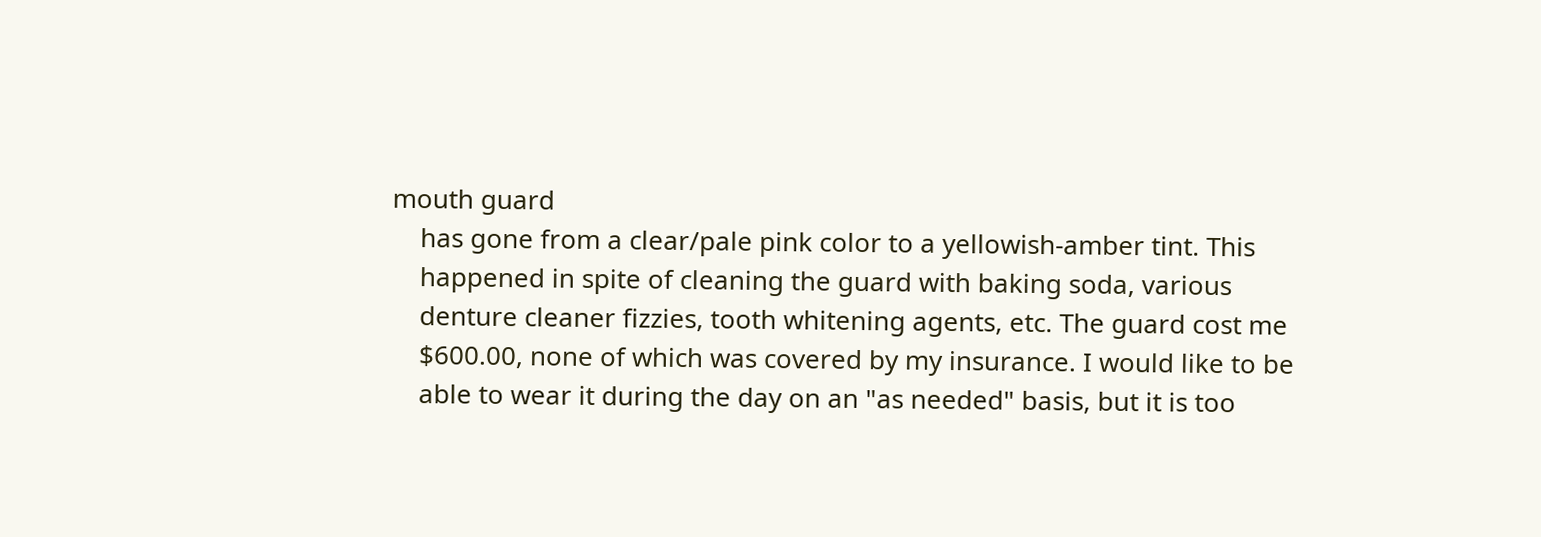mouth guard
    has gone from a clear/pale pink color to a yellowish-amber tint. This
    happened in spite of cleaning the guard with baking soda, various
    denture cleaner fizzies, tooth whitening agents, etc. The guard cost me
    $600.00, none of which was covered by my insurance. I would like to be
    able to wear it during the day on an "as needed" basis, but it is too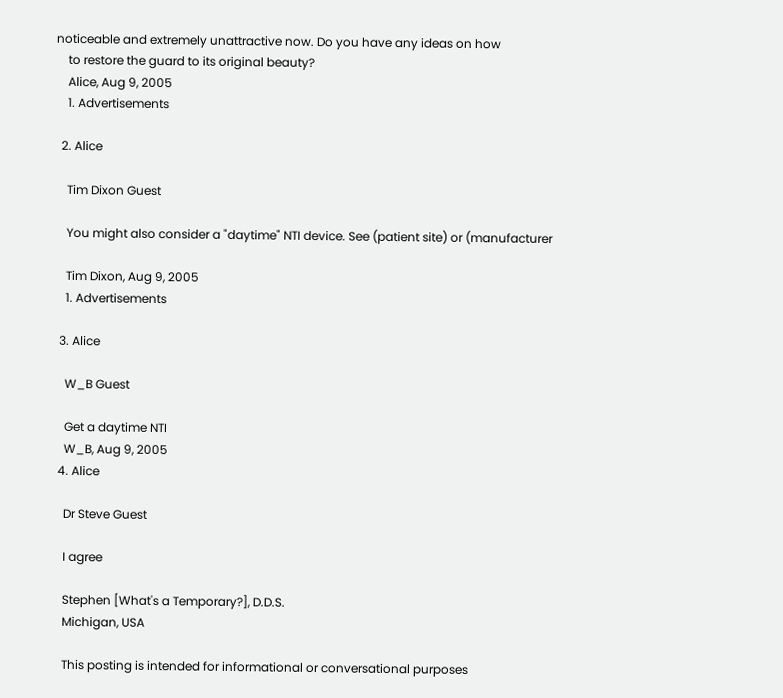noticeable and extremely unattractive now. Do you have any ideas on how
    to restore the guard to its original beauty?
    Alice, Aug 9, 2005
    1. Advertisements

  2. Alice

    Tim Dixon Guest

    You might also consider a "daytime" NTI device. See (patient site) or (manufacturer

    Tim Dixon, Aug 9, 2005
    1. Advertisements

  3. Alice

    W_B Guest

    Get a daytime NTI
    W_B, Aug 9, 2005
  4. Alice

    Dr Steve Guest

    I agree

    Stephen [What's a Temporary?], D.D.S.
    Michigan, USA

    This posting is intended for informational or conversational purposes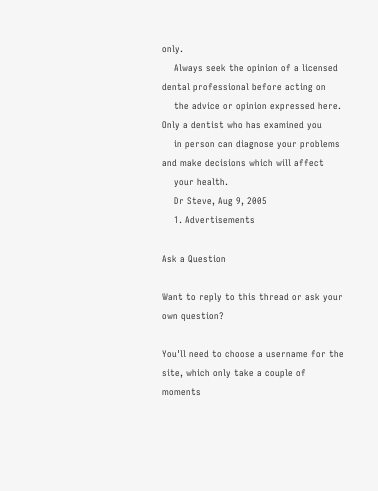only.
    Always seek the opinion of a licensed dental professional before acting on
    the advice or opinion expressed here. Only a dentist who has examined you
    in person can diagnose your problems and make decisions which will affect
    your health.
    Dr Steve, Aug 9, 2005
    1. Advertisements

Ask a Question

Want to reply to this thread or ask your own question?

You'll need to choose a username for the site, which only take a couple of moments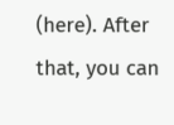(here). After that, you can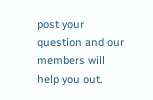post your question and our members will help you out.